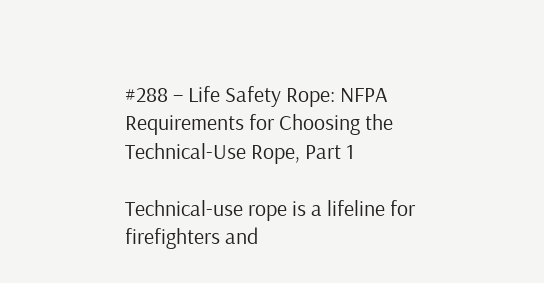#288 – Life Safety Rope: NFPA Requirements for Choosing the Technical-Use Rope, Part 1

Technical-use rope is a lifeline for firefighters and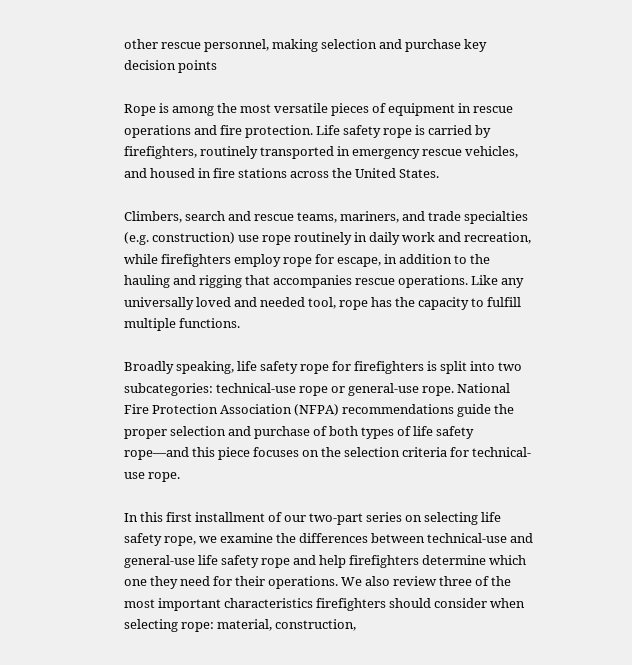other rescue personnel, making selection and purchase key decision points

Rope is among the most versatile pieces of equipment in rescue operations and fire protection. Life safety rope is carried by firefighters, routinely transported in emergency rescue vehicles, and housed in fire stations across the United States.

Climbers, search and rescue teams, mariners, and trade specialties (e.g. construction) use rope routinely in daily work and recreation, while firefighters employ rope for escape, in addition to the hauling and rigging that accompanies rescue operations. Like any universally loved and needed tool, rope has the capacity to fulfill multiple functions.

Broadly speaking, life safety rope for firefighters is split into two subcategories: technical-use rope or general-use rope. National Fire Protection Association (NFPA) recommendations guide the proper selection and purchase of both types of life safety rope—and this piece focuses on the selection criteria for technical-use rope.

In this first installment of our two-part series on selecting life safety rope, we examine the differences between technical-use and general-use life safety rope and help firefighters determine which one they need for their operations. We also review three of the most important characteristics firefighters should consider when selecting rope: material, construction,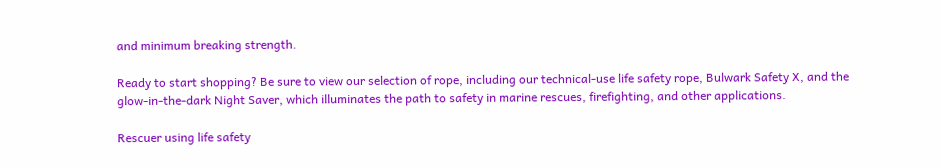and minimum breaking strength.

Ready to start shopping? Be sure to view our selection of rope, including our technical-use life safety rope, Bulwark Safety X, and the glow-in-the-dark Night Saver, which illuminates the path to safety in marine rescues, firefighting, and other applications.

Rescuer using life safety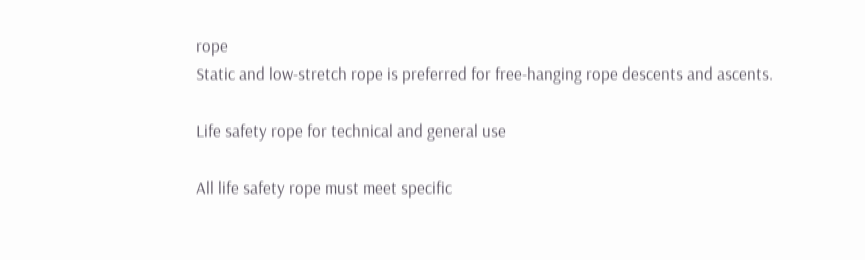rope
Static and low-stretch rope is preferred for free-hanging rope descents and ascents.

Life safety rope for technical and general use

All life safety rope must meet specific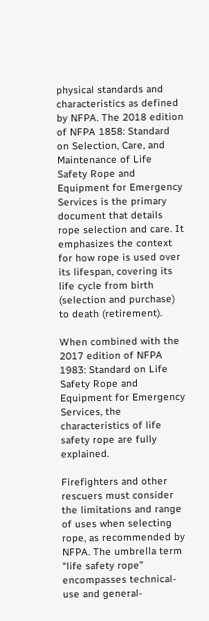physical standards and characteristics as defined by NFPA. The 2018 edition of NFPA 1858: Standard on Selection, Care, and Maintenance of Life Safety Rope and Equipment for Emergency Services is the primary document that details rope selection and care. It emphasizes the context for how rope is used over its lifespan, covering its life cycle from birth (selection and purchase) to death (retirement).

When combined with the 2017 edition of NFPA 1983: Standard on Life Safety Rope and Equipment for Emergency Services, the characteristics of life safety rope are fully explained.

Firefighters and other rescuers must consider the limitations and range of uses when selecting rope, as recommended by NFPA. The umbrella term “life safety rope” encompasses technical-use and general-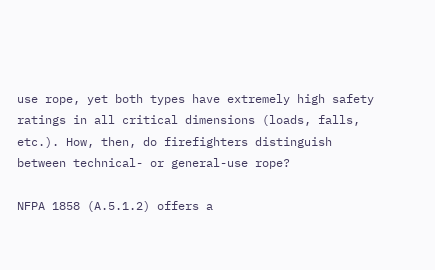use rope, yet both types have extremely high safety ratings in all critical dimensions (loads, falls, etc.). How, then, do firefighters distinguish between technical- or general-use rope?

NFPA 1858 (A.5.1.2) offers a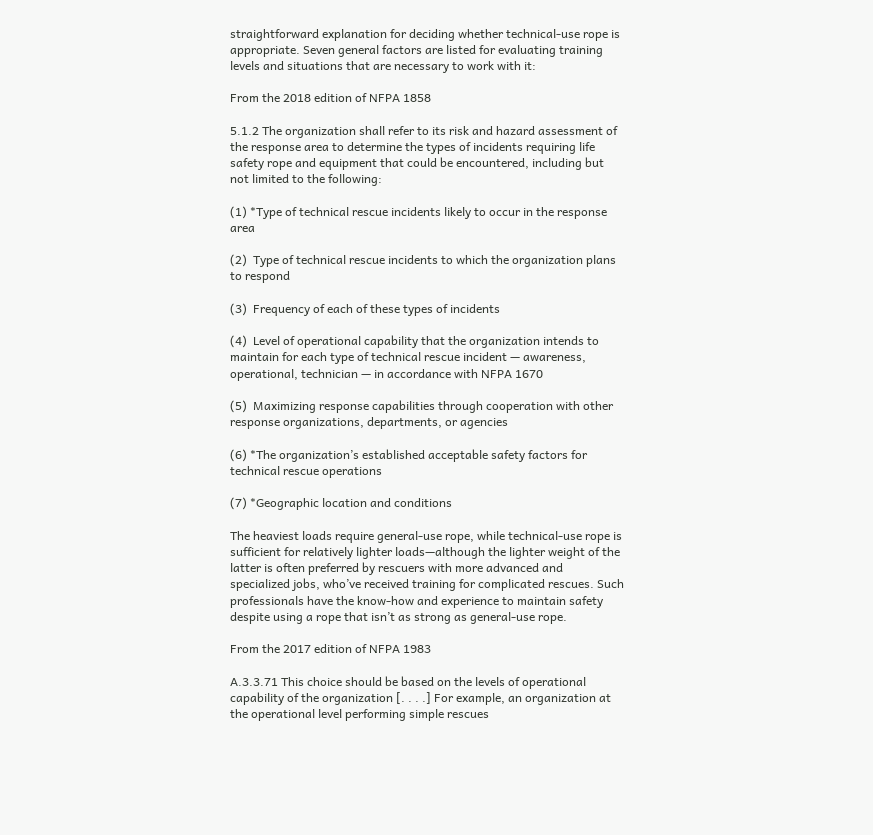straightforward explanation for deciding whether technical-use rope is appropriate. Seven general factors are listed for evaluating training levels and situations that are necessary to work with it:

From the 2018 edition of NFPA 1858

5.1.2 The organization shall refer to its risk and hazard assessment of the response area to determine the types of incidents requiring life safety rope and equipment that could be encountered, including but not limited to the following:

(1) *Type of technical rescue incidents likely to occur in the response area

(2)  Type of technical rescue incidents to which the organization plans to respond

(3)  Frequency of each of these types of incidents

(4)  Level of operational capability that the organization intends to maintain for each type of technical rescue incident — awareness, operational, technician — in accordance with NFPA 1670

(5)  Maximizing response capabilities through cooperation with other response organizations, departments, or agencies

(6) *The organization’s established acceptable safety factors for technical rescue operations

(7) *Geographic location and conditions

The heaviest loads require general-use rope, while technical-use rope is sufficient for relatively lighter loads—although the lighter weight of the latter is often preferred by rescuers with more advanced and specialized jobs, who’ve received training for complicated rescues. Such professionals have the know-how and experience to maintain safety despite using a rope that isn’t as strong as general-use rope.

From the 2017 edition of NFPA 1983

A.3.3.71 This choice should be based on the levels of operational capability of the organization [. . . .] For example, an organization at the operational level performing simple rescues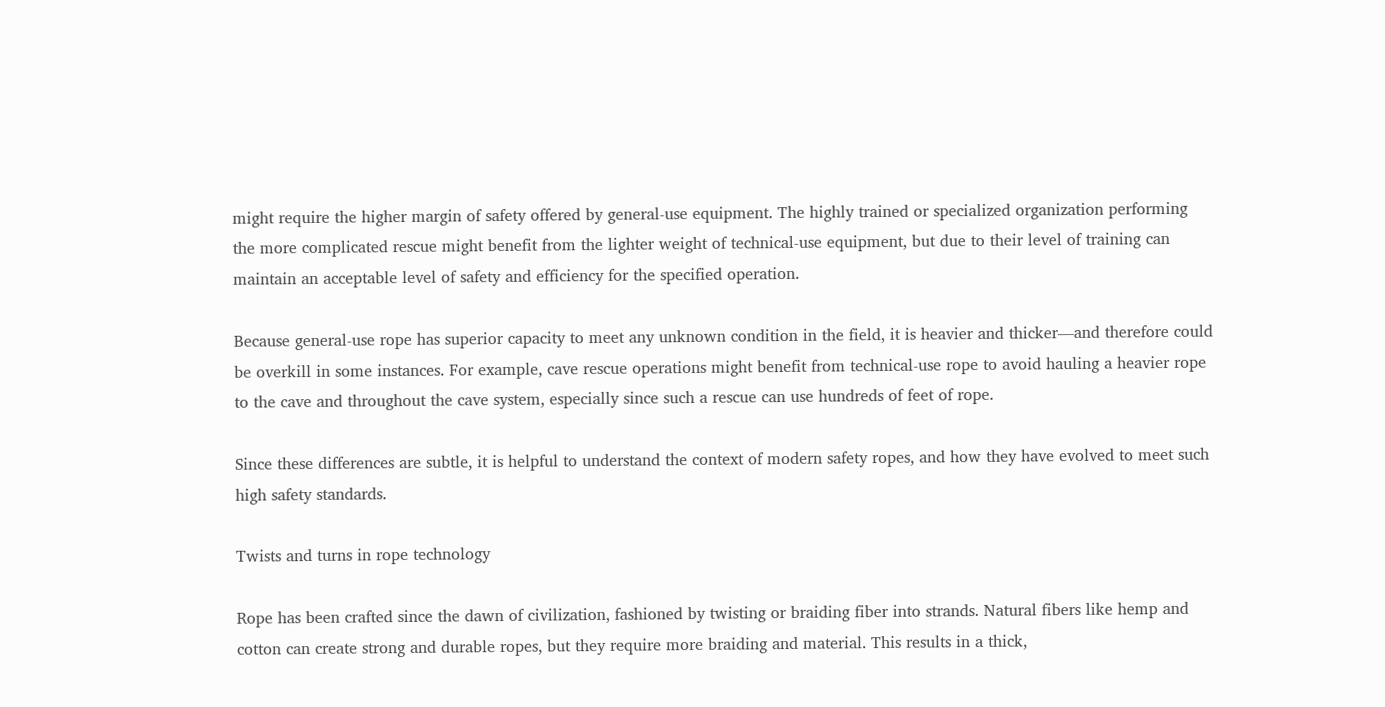might require the higher margin of safety offered by general-use equipment. The highly trained or specialized organization performing the more complicated rescue might benefit from the lighter weight of technical-use equipment, but due to their level of training can maintain an acceptable level of safety and efficiency for the specified operation.

Because general-use rope has superior capacity to meet any unknown condition in the field, it is heavier and thicker—and therefore could be overkill in some instances. For example, cave rescue operations might benefit from technical-use rope to avoid hauling a heavier rope to the cave and throughout the cave system, especially since such a rescue can use hundreds of feet of rope.

Since these differences are subtle, it is helpful to understand the context of modern safety ropes, and how they have evolved to meet such high safety standards.

Twists and turns in rope technology

Rope has been crafted since the dawn of civilization, fashioned by twisting or braiding fiber into strands. Natural fibers like hemp and cotton can create strong and durable ropes, but they require more braiding and material. This results in a thick,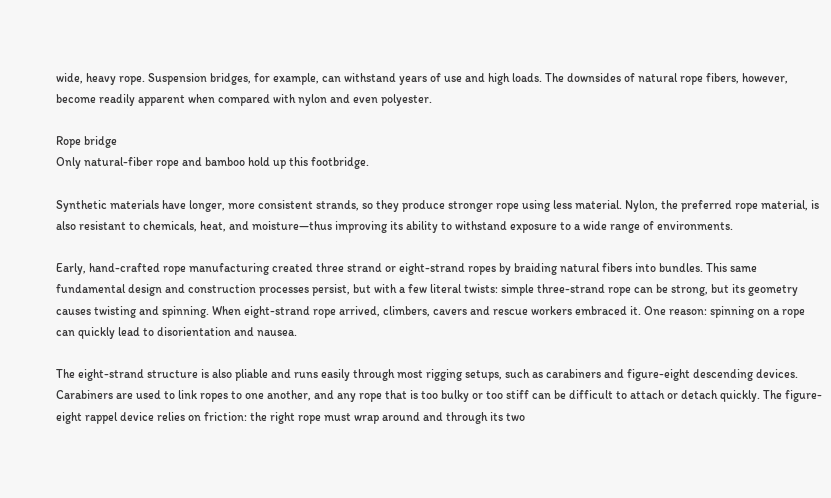wide, heavy rope. Suspension bridges, for example, can withstand years of use and high loads. The downsides of natural rope fibers, however, become readily apparent when compared with nylon and even polyester.

Rope bridge
Only natural-fiber rope and bamboo hold up this footbridge.

Synthetic materials have longer, more consistent strands, so they produce stronger rope using less material. Nylon, the preferred rope material, is also resistant to chemicals, heat, and moisture—thus improving its ability to withstand exposure to a wide range of environments.

Early, hand-crafted rope manufacturing created three strand or eight-strand ropes by braiding natural fibers into bundles. This same fundamental design and construction processes persist, but with a few literal twists: simple three-strand rope can be strong, but its geometry causes twisting and spinning. When eight-strand rope arrived, climbers, cavers and rescue workers embraced it. One reason: spinning on a rope can quickly lead to disorientation and nausea.

The eight-strand structure is also pliable and runs easily through most rigging setups, such as carabiners and figure-eight descending devices. Carabiners are used to link ropes to one another, and any rope that is too bulky or too stiff can be difficult to attach or detach quickly. The figure-eight rappel device relies on friction: the right rope must wrap around and through its two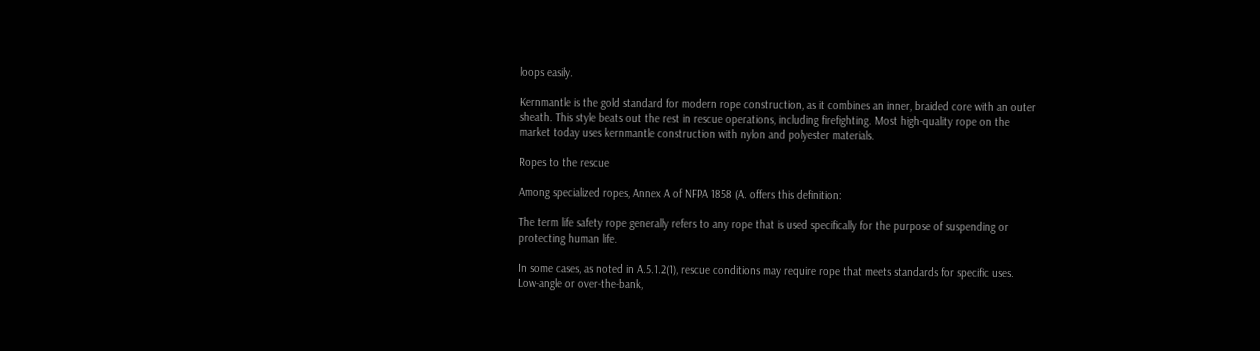loops easily.

Kernmantle is the gold standard for modern rope construction, as it combines an inner, braided core with an outer sheath. This style beats out the rest in rescue operations, including firefighting. Most high-quality rope on the market today uses kernmantle construction with nylon and polyester materials.

Ropes to the rescue

Among specialized ropes, Annex A of NFPA 1858 (A. offers this definition:

The term life safety rope generally refers to any rope that is used specifically for the purpose of suspending or protecting human life.

In some cases, as noted in A.5.1.2(1), rescue conditions may require rope that meets standards for specific uses. Low-angle or over-the-bank,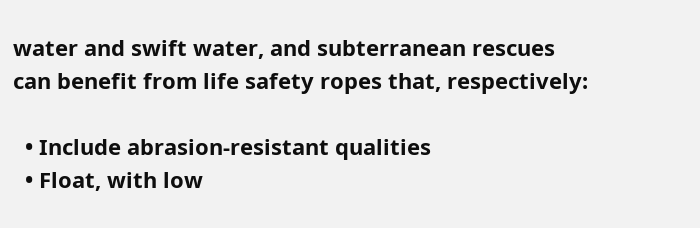water and swift water, and subterranean rescues can benefit from life safety ropes that, respectively:

  • Include abrasion-resistant qualities
  • Float, with low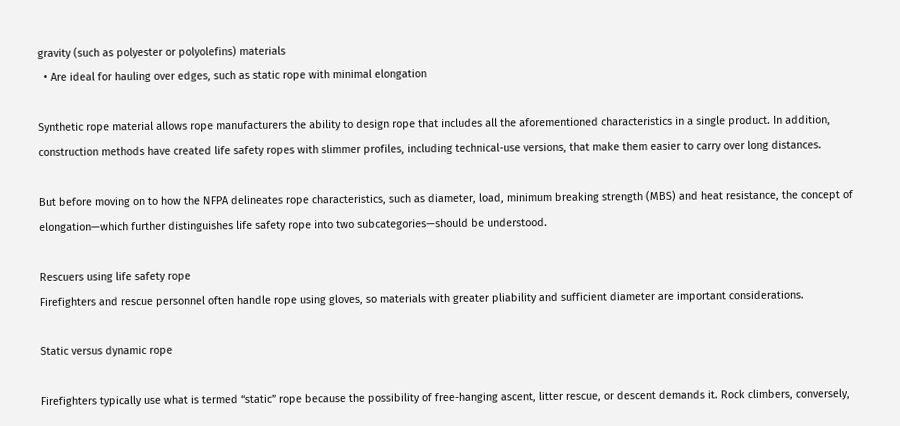gravity (such as polyester or polyolefins) materials
  • Are ideal for hauling over edges, such as static rope with minimal elongation

Synthetic rope material allows rope manufacturers the ability to design rope that includes all the aforementioned characteristics in a single product. In addition, construction methods have created life safety ropes with slimmer profiles, including technical-use versions, that make them easier to carry over long distances.

But before moving on to how the NFPA delineates rope characteristics, such as diameter, load, minimum breaking strength (MBS) and heat resistance, the concept of elongation—which further distinguishes life safety rope into two subcategories—should be understood.

Rescuers using life safety rope
Firefighters and rescue personnel often handle rope using gloves, so materials with greater pliability and sufficient diameter are important considerations.

Static versus dynamic rope

Firefighters typically use what is termed “static” rope because the possibility of free-hanging ascent, litter rescue, or descent demands it. Rock climbers, conversely,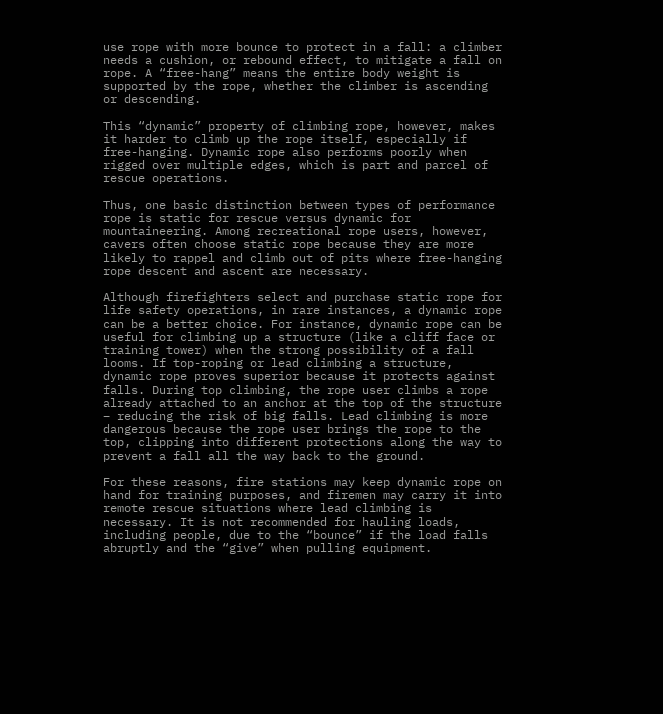use rope with more bounce to protect in a fall: a climber needs a cushion, or rebound effect, to mitigate a fall on rope. A “free-hang” means the entire body weight is supported by the rope, whether the climber is ascending or descending.

This “dynamic” property of climbing rope, however, makes it harder to climb up the rope itself, especially if free-hanging. Dynamic rope also performs poorly when rigged over multiple edges, which is part and parcel of rescue operations.

Thus, one basic distinction between types of performance rope is static for rescue versus dynamic for mountaineering. Among recreational rope users, however, cavers often choose static rope because they are more likely to rappel and climb out of pits where free-hanging rope descent and ascent are necessary.

Although firefighters select and purchase static rope for life safety operations, in rare instances, a dynamic rope can be a better choice. For instance, dynamic rope can be useful for climbing up a structure (like a cliff face or training tower) when the strong possibility of a fall looms. If top-roping or lead climbing a structure, dynamic rope proves superior because it protects against falls. During top climbing, the rope user climbs a rope already attached to an anchor at the top of the structure – reducing the risk of big falls. Lead climbing is more dangerous because the rope user brings the rope to the top, clipping into different protections along the way to prevent a fall all the way back to the ground.

For these reasons, fire stations may keep dynamic rope on hand for training purposes, and firemen may carry it into remote rescue situations where lead climbing is necessary. It is not recommended for hauling loads, including people, due to the “bounce” if the load falls abruptly and the “give” when pulling equipment.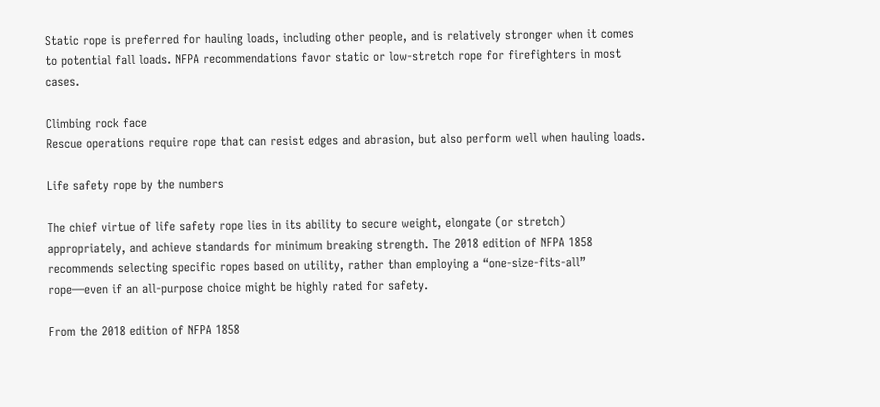Static rope is preferred for hauling loads, including other people, and is relatively stronger when it comes to potential fall loads. NFPA recommendations favor static or low-stretch rope for firefighters in most cases.

Climbing rock face
Rescue operations require rope that can resist edges and abrasion, but also perform well when hauling loads.

Life safety rope by the numbers

The chief virtue of life safety rope lies in its ability to secure weight, elongate (or stretch) appropriately, and achieve standards for minimum breaking strength. The 2018 edition of NFPA 1858 recommends selecting specific ropes based on utility, rather than employing a “one-size-fits-all” rope—even if an all-purpose choice might be highly rated for safety.

From the 2018 edition of NFPA 1858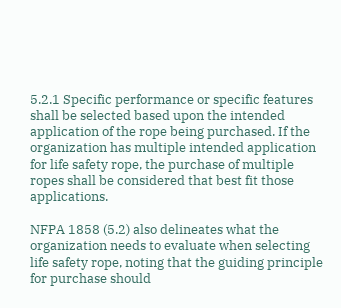5.2.1 Specific performance or specific features shall be selected based upon the intended application of the rope being purchased. If the organization has multiple intended application for life safety rope, the purchase of multiple ropes shall be considered that best fit those applications.

NFPA 1858 (5.2) also delineates what the organization needs to evaluate when selecting life safety rope, noting that the guiding principle for purchase should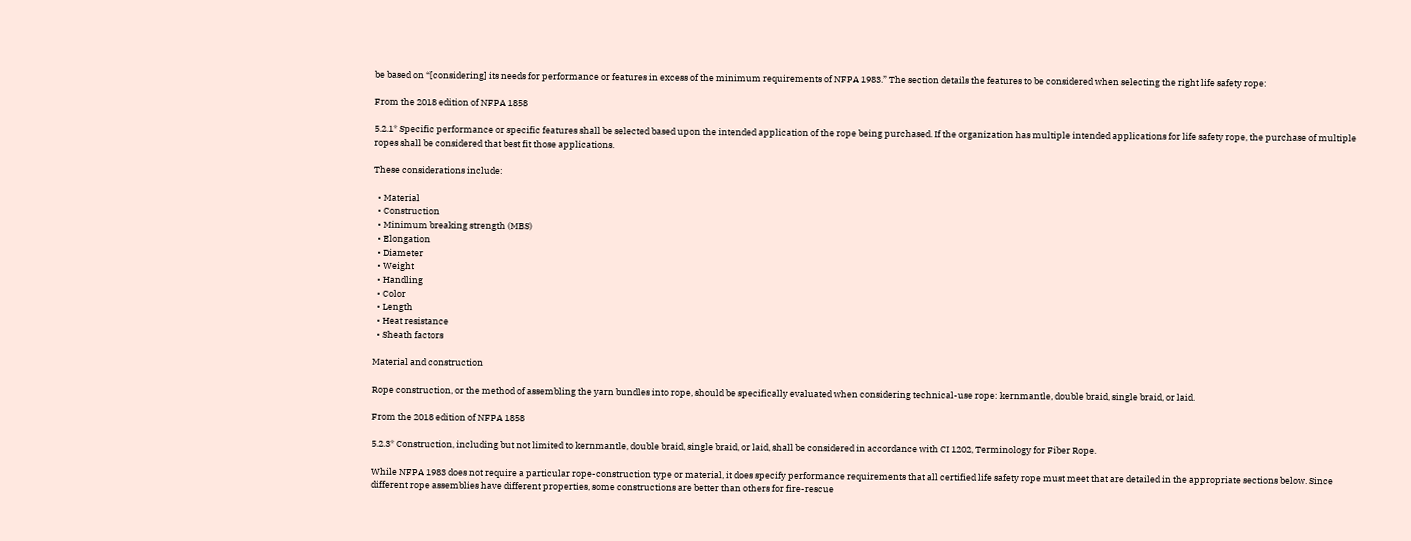be based on “[considering] its needs for performance or features in excess of the minimum requirements of NFPA 1983.” The section details the features to be considered when selecting the right life safety rope:

From the 2018 edition of NFPA 1858

5.2.1* Specific performance or specific features shall be selected based upon the intended application of the rope being purchased. If the organization has multiple intended applications for life safety rope, the purchase of multiple ropes shall be considered that best fit those applications.

These considerations include:

  • Material
  • Construction
  • Minimum breaking strength (MBS)
  • Elongation
  • Diameter
  • Weight
  • Handling
  • Color
  • Length
  • Heat resistance
  • Sheath factors

Material and construction

Rope construction, or the method of assembling the yarn bundles into rope, should be specifically evaluated when considering technical-use rope: kernmantle, double braid, single braid, or laid.

From the 2018 edition of NFPA 1858

5.2.3* Construction, including but not limited to kernmantle, double braid, single braid, or laid, shall be considered in accordance with CI 1202, Terminology for Fiber Rope.

While NFPA 1983 does not require a particular rope-construction type or material, it does specify performance requirements that all certified life safety rope must meet that are detailed in the appropriate sections below. Since different rope assemblies have different properties, some constructions are better than others for fire-rescue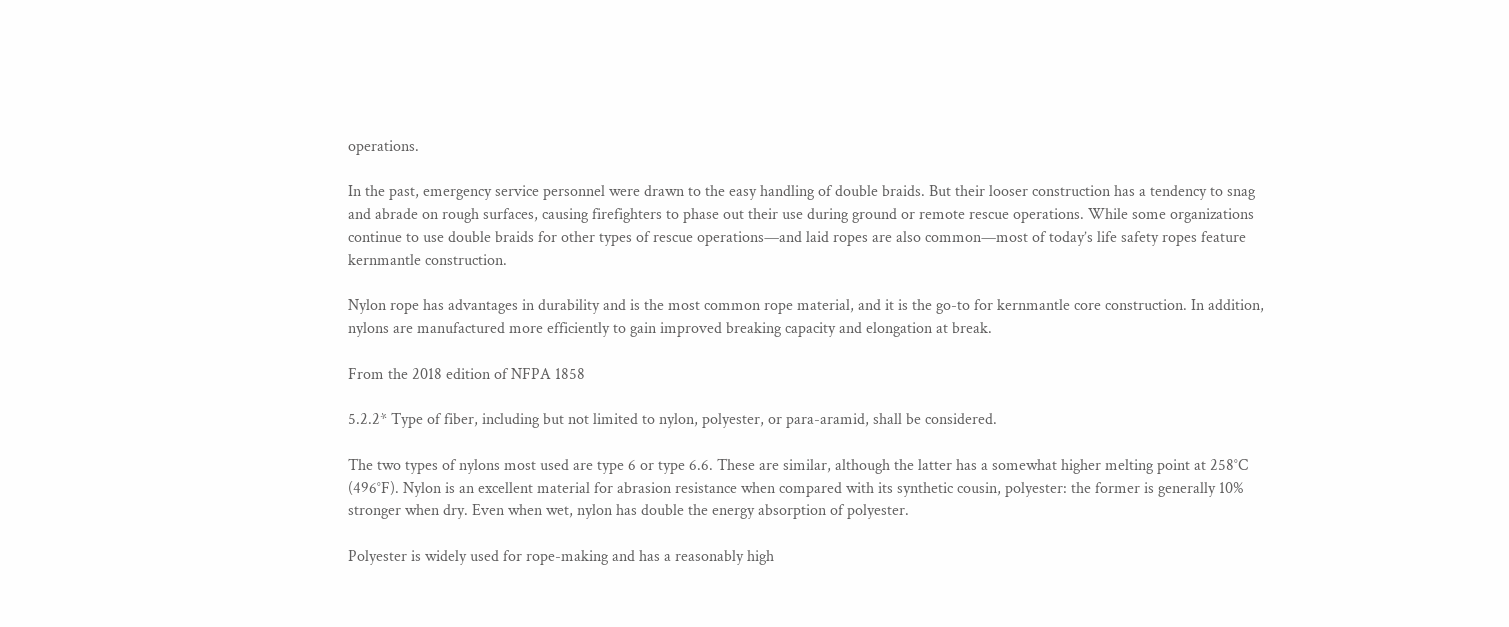operations.

In the past, emergency service personnel were drawn to the easy handling of double braids. But their looser construction has a tendency to snag and abrade on rough surfaces, causing firefighters to phase out their use during ground or remote rescue operations. While some organizations continue to use double braids for other types of rescue operations—and laid ropes are also common—most of today’s life safety ropes feature kernmantle construction.

Nylon rope has advantages in durability and is the most common rope material, and it is the go-to for kernmantle core construction. In addition, nylons are manufactured more efficiently to gain improved breaking capacity and elongation at break.

From the 2018 edition of NFPA 1858

5.2.2* Type of fiber, including but not limited to nylon, polyester, or para-aramid, shall be considered.

The two types of nylons most used are type 6 or type 6.6. These are similar, although the latter has a somewhat higher melting point at 258°C (496°F). Nylon is an excellent material for abrasion resistance when compared with its synthetic cousin, polyester: the former is generally 10% stronger when dry. Even when wet, nylon has double the energy absorption of polyester.

Polyester is widely used for rope-making and has a reasonably high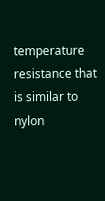temperature resistance that is similar to nylon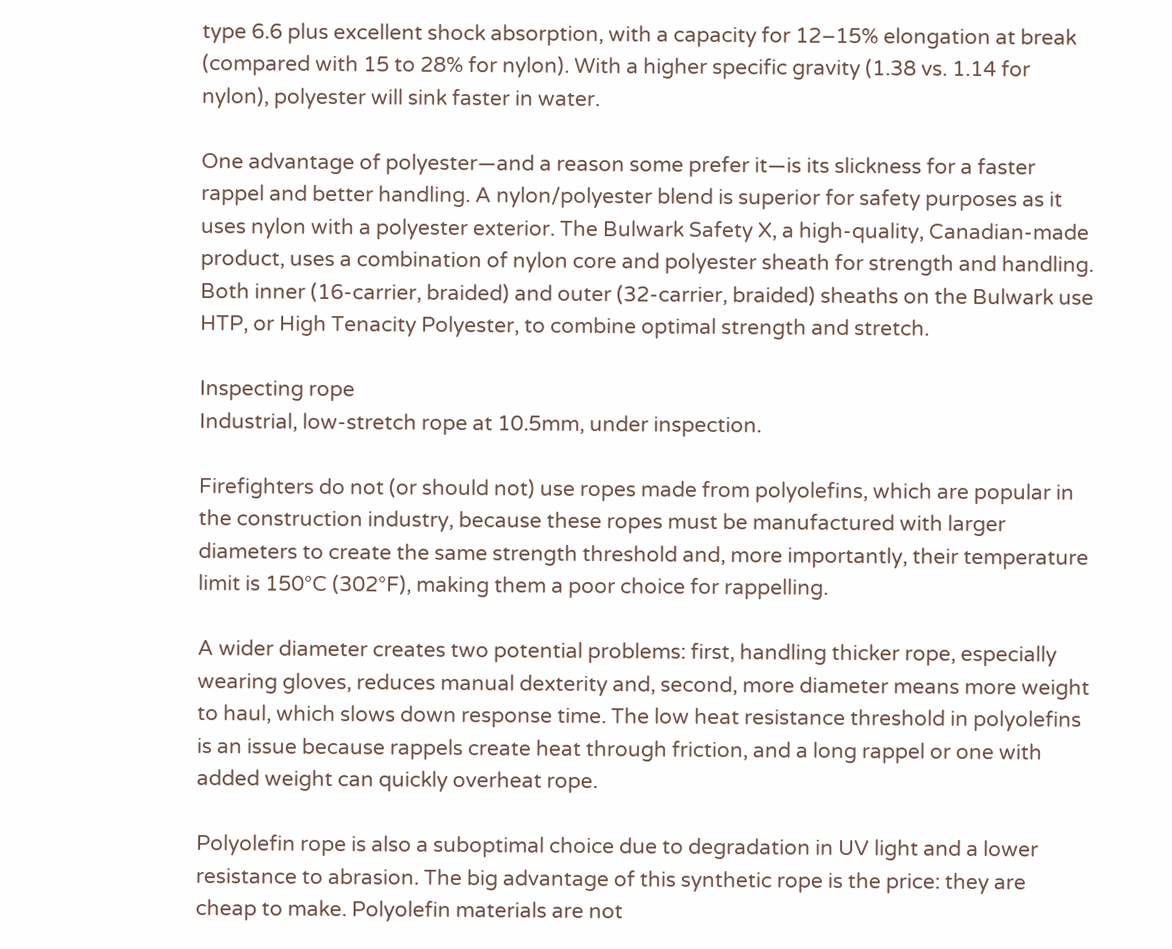type 6.6 plus excellent shock absorption, with a capacity for 12–15% elongation at break (compared with 15 to 28% for nylon). With a higher specific gravity (1.38 vs. 1.14 for nylon), polyester will sink faster in water.

One advantage of polyester—and a reason some prefer it—is its slickness for a faster rappel and better handling. A nylon/polyester blend is superior for safety purposes as it uses nylon with a polyester exterior. The Bulwark Safety X, a high-quality, Canadian-made product, uses a combination of nylon core and polyester sheath for strength and handling. Both inner (16-carrier, braided) and outer (32-carrier, braided) sheaths on the Bulwark use HTP, or High Tenacity Polyester, to combine optimal strength and stretch.

Inspecting rope
Industrial, low-stretch rope at 10.5mm, under inspection.

Firefighters do not (or should not) use ropes made from polyolefins, which are popular in the construction industry, because these ropes must be manufactured with larger diameters to create the same strength threshold and, more importantly, their temperature limit is 150°C (302°F), making them a poor choice for rappelling.

A wider diameter creates two potential problems: first, handling thicker rope, especially wearing gloves, reduces manual dexterity and, second, more diameter means more weight to haul, which slows down response time. The low heat resistance threshold in polyolefins is an issue because rappels create heat through friction, and a long rappel or one with added weight can quickly overheat rope.

Polyolefin rope is also a suboptimal choice due to degradation in UV light and a lower resistance to abrasion. The big advantage of this synthetic rope is the price: they are cheap to make. Polyolefin materials are not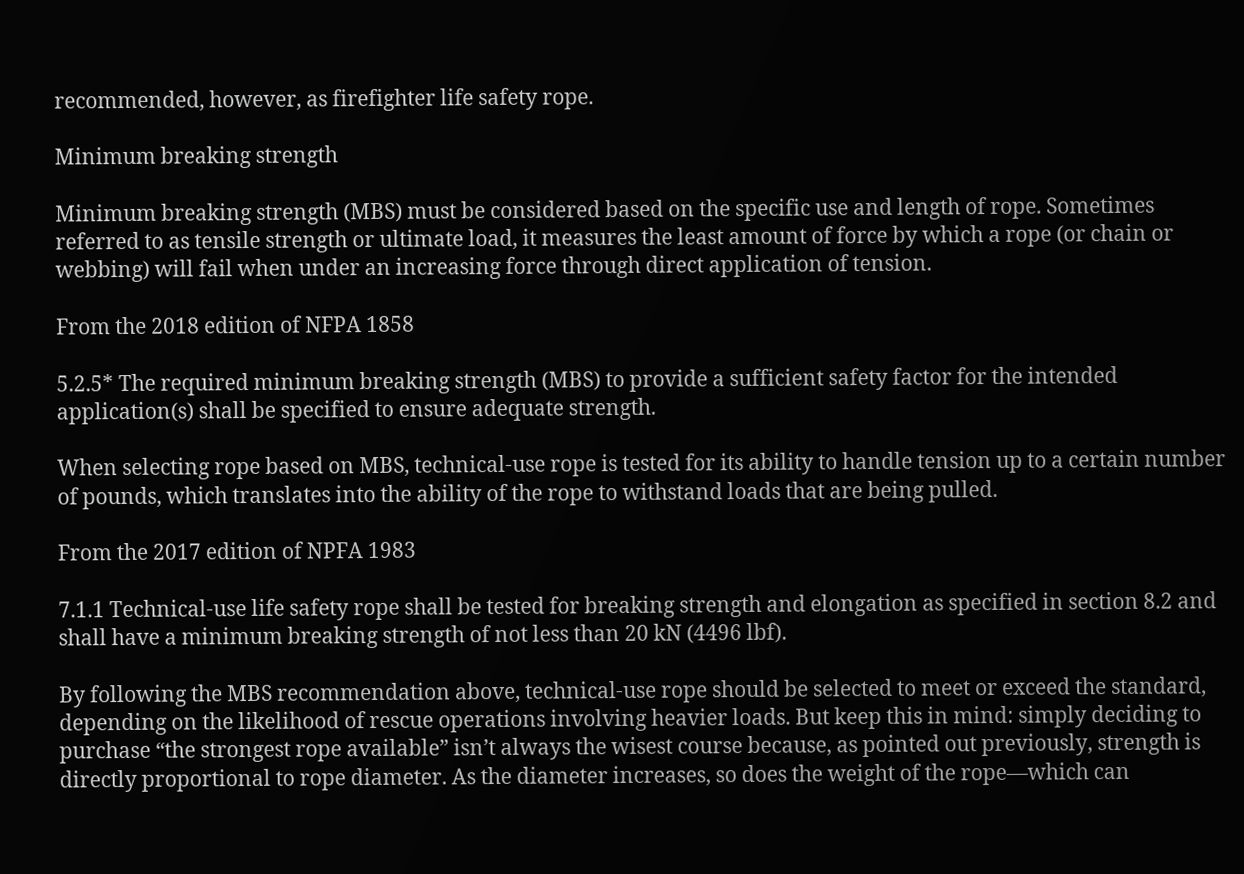recommended, however, as firefighter life safety rope.

Minimum breaking strength

Minimum breaking strength (MBS) must be considered based on the specific use and length of rope. Sometimes referred to as tensile strength or ultimate load, it measures the least amount of force by which a rope (or chain or webbing) will fail when under an increasing force through direct application of tension.

From the 2018 edition of NFPA 1858

5.2.5* The required minimum breaking strength (MBS) to provide a sufficient safety factor for the intended application(s) shall be specified to ensure adequate strength.

When selecting rope based on MBS, technical-use rope is tested for its ability to handle tension up to a certain number of pounds, which translates into the ability of the rope to withstand loads that are being pulled.

From the 2017 edition of NPFA 1983

7.1.1 Technical-use life safety rope shall be tested for breaking strength and elongation as specified in section 8.2 and shall have a minimum breaking strength of not less than 20 kN (4496 lbf).

By following the MBS recommendation above, technical-use rope should be selected to meet or exceed the standard, depending on the likelihood of rescue operations involving heavier loads. But keep this in mind: simply deciding to purchase “the strongest rope available” isn’t always the wisest course because, as pointed out previously, strength is directly proportional to rope diameter. As the diameter increases, so does the weight of the rope—which can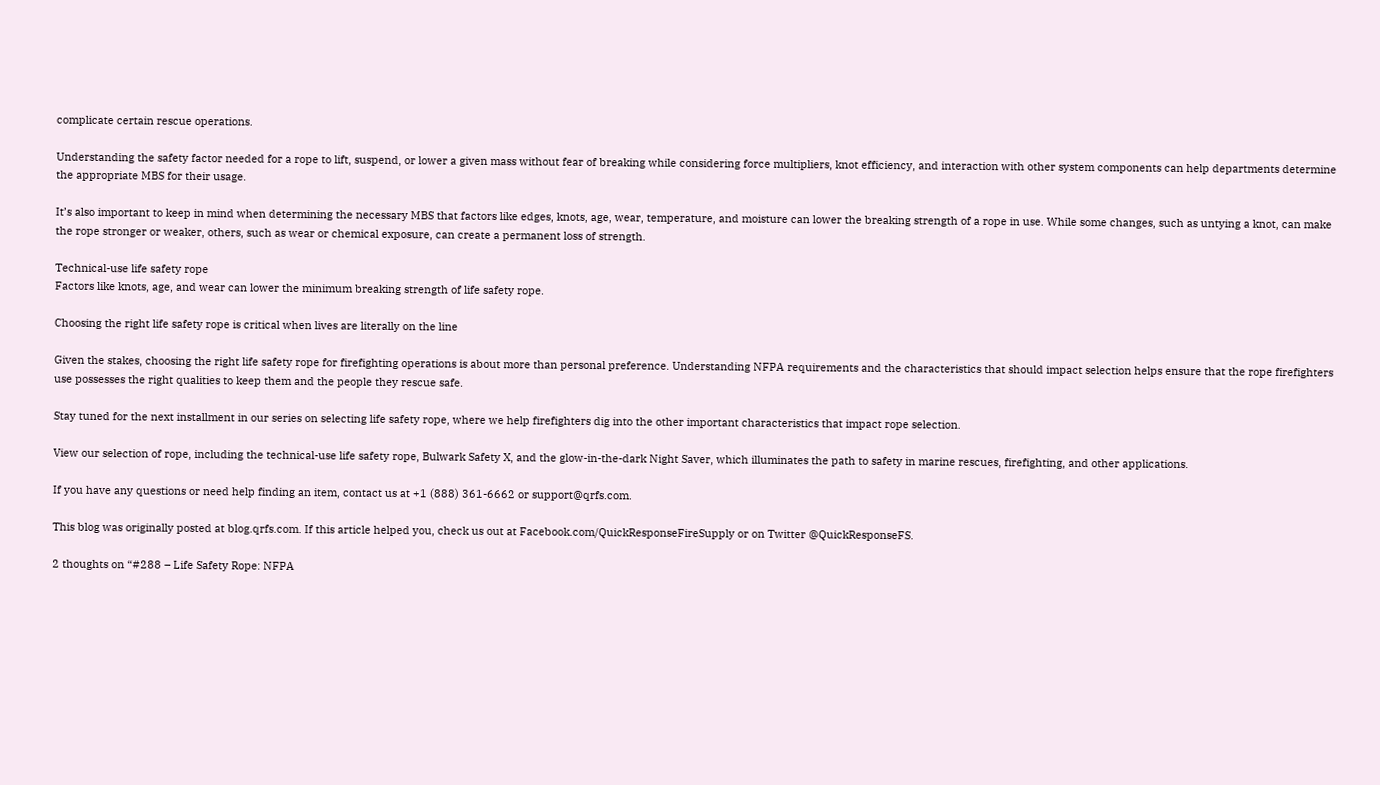complicate certain rescue operations.

Understanding the safety factor needed for a rope to lift, suspend, or lower a given mass without fear of breaking while considering force multipliers, knot efficiency, and interaction with other system components can help departments determine the appropriate MBS for their usage.

It’s also important to keep in mind when determining the necessary MBS that factors like edges, knots, age, wear, temperature, and moisture can lower the breaking strength of a rope in use. While some changes, such as untying a knot, can make the rope stronger or weaker, others, such as wear or chemical exposure, can create a permanent loss of strength.

Technical-use life safety rope
Factors like knots, age, and wear can lower the minimum breaking strength of life safety rope.

Choosing the right life safety rope is critical when lives are literally on the line

Given the stakes, choosing the right life safety rope for firefighting operations is about more than personal preference. Understanding NFPA requirements and the characteristics that should impact selection helps ensure that the rope firefighters use possesses the right qualities to keep them and the people they rescue safe.

Stay tuned for the next installment in our series on selecting life safety rope, where we help firefighters dig into the other important characteristics that impact rope selection.

View our selection of rope, including the technical-use life safety rope, Bulwark Safety X, and the glow-in-the-dark Night Saver, which illuminates the path to safety in marine rescues, firefighting, and other applications.

If you have any questions or need help finding an item, contact us at +1 (888) 361-6662 or support@qrfs.com.

This blog was originally posted at blog.qrfs.com. If this article helped you, check us out at Facebook.com/QuickResponseFireSupply or on Twitter @QuickResponseFS.

2 thoughts on “#288 – Life Safety Rope: NFPA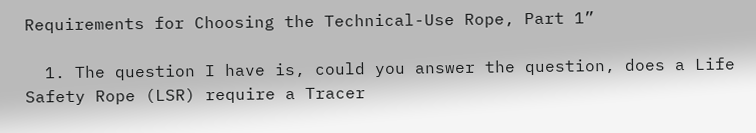Requirements for Choosing the Technical-Use Rope, Part 1”

  1. The question I have is, could you answer the question, does a Life Safety Rope (LSR) require a Tracer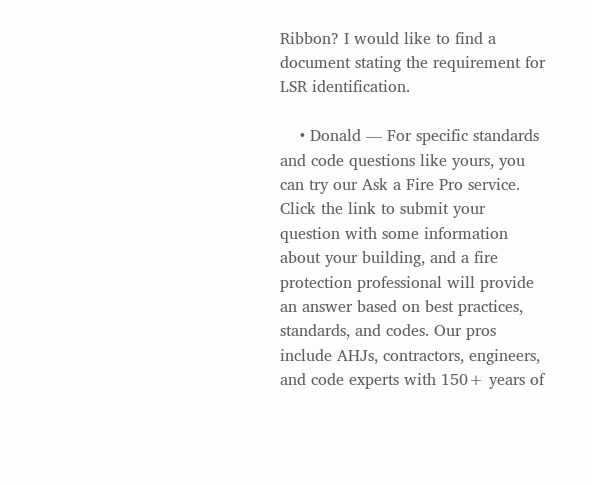Ribbon? I would like to find a document stating the requirement for LSR identification.

    • Donald — For specific standards and code questions like yours, you can try our Ask a Fire Pro service. Click the link to submit your question with some information about your building, and a fire protection professional will provide an answer based on best practices, standards, and codes. Our pros include AHJs, contractors, engineers, and code experts with 150+ years of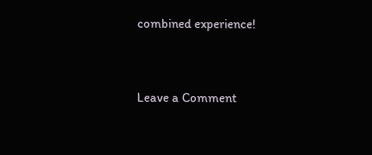combined experience!


Leave a Comment